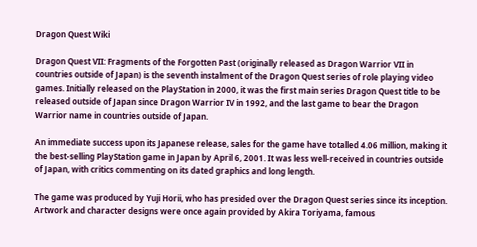Dragon Quest Wiki

Dragon Quest VII: Fragments of the Forgotten Past (originally released as Dragon Warrior VII in countries outside of Japan) is the seventh instalment of the Dragon Quest series of role playing video games. Initially released on the PlayStation in 2000, it was the first main series Dragon Quest title to be released outside of Japan since Dragon Warrior IV in 1992, and the last game to bear the Dragon Warrior name in countries outside of Japan.

An immediate success upon its Japanese release, sales for the game have totalled 4.06 million, making it the best-selling PlayStation game in Japan by April 6, 2001. It was less well-received in countries outside of Japan, with critics commenting on its dated graphics and long length.

The game was produced by Yuji Horii, who has presided over the Dragon Quest series since its inception. Artwork and character designs were once again provided by Akira Toriyama, famous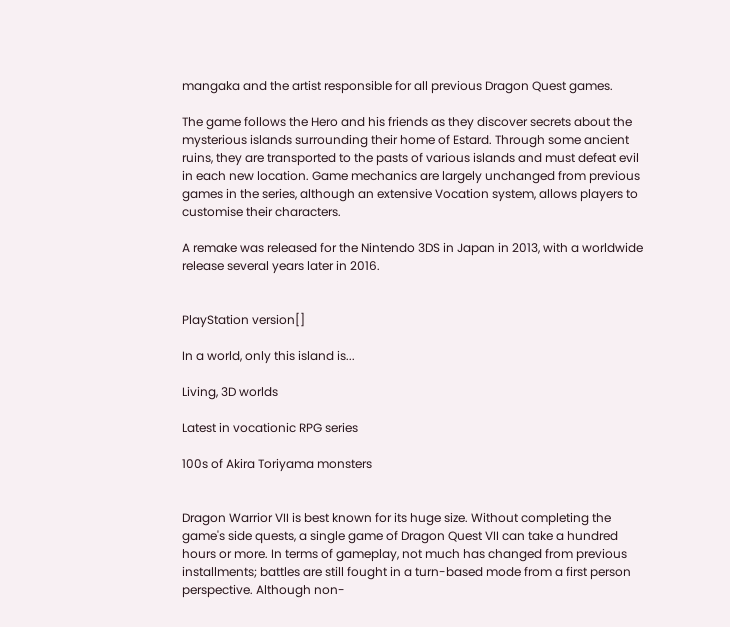mangaka and the artist responsible for all previous Dragon Quest games.

The game follows the Hero and his friends as they discover secrets about the mysterious islands surrounding their home of Estard. Through some ancient ruins, they are transported to the pasts of various islands and must defeat evil in each new location. Game mechanics are largely unchanged from previous games in the series, although an extensive Vocation system, allows players to customise their characters.

A remake was released for the Nintendo 3DS in Japan in 2013, with a worldwide release several years later in 2016.


PlayStation version[]

In a world, only this island is...

Living, 3D worlds

Latest in vocationic RPG series

100s of Akira Toriyama monsters


Dragon Warrior VII is best known for its huge size. Without completing the game's side quests, a single game of Dragon Quest VII can take a hundred hours or more. In terms of gameplay, not much has changed from previous installments; battles are still fought in a turn-based mode from a first person perspective. Although non-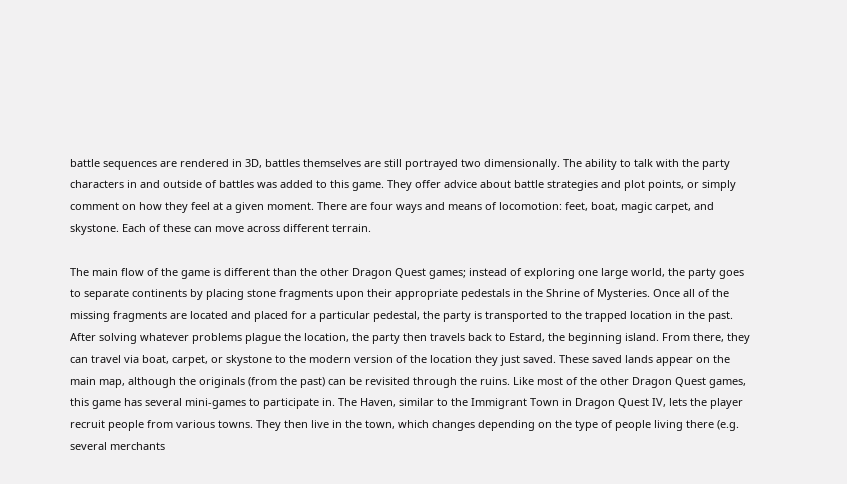battle sequences are rendered in 3D, battles themselves are still portrayed two dimensionally. The ability to talk with the party characters in and outside of battles was added to this game. They offer advice about battle strategies and plot points, or simply comment on how they feel at a given moment. There are four ways and means of locomotion: feet, boat, magic carpet, and skystone. Each of these can move across different terrain.

The main flow of the game is different than the other Dragon Quest games; instead of exploring one large world, the party goes to separate continents by placing stone fragments upon their appropriate pedestals in the Shrine of Mysteries. Once all of the missing fragments are located and placed for a particular pedestal, the party is transported to the trapped location in the past. After solving whatever problems plague the location, the party then travels back to Estard, the beginning island. From there, they can travel via boat, carpet, or skystone to the modern version of the location they just saved. These saved lands appear on the main map, although the originals (from the past) can be revisited through the ruins. Like most of the other Dragon Quest games, this game has several mini-games to participate in. The Haven, similar to the Immigrant Town in Dragon Quest IV, lets the player recruit people from various towns. They then live in the town, which changes depending on the type of people living there (e.g. several merchants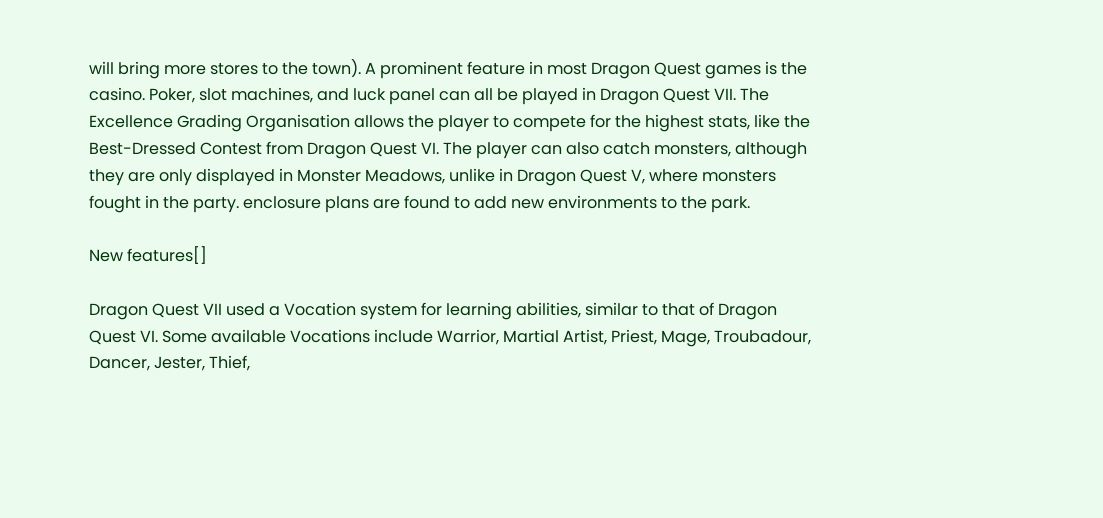will bring more stores to the town). A prominent feature in most Dragon Quest games is the casino. Poker, slot machines, and luck panel can all be played in Dragon Quest VII. The Excellence Grading Organisation allows the player to compete for the highest stats, like the Best-Dressed Contest from Dragon Quest VI. The player can also catch monsters, although they are only displayed in Monster Meadows, unlike in Dragon Quest V, where monsters fought in the party. enclosure plans are found to add new environments to the park.

New features[]

Dragon Quest VII used a Vocation system for learning abilities, similar to that of Dragon Quest VI. Some available Vocations include Warrior, Martial Artist, Priest, Mage, Troubadour, Dancer, Jester, Thief,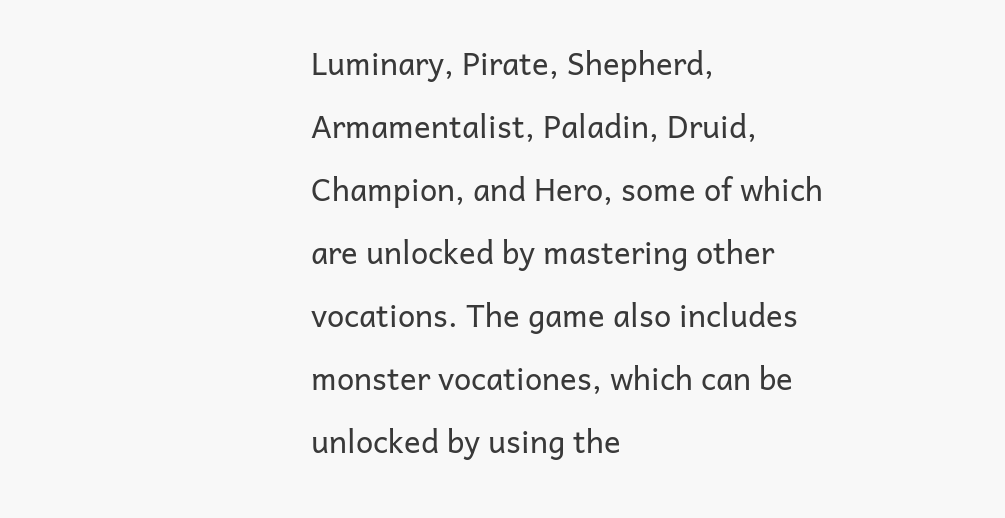Luminary, Pirate, Shepherd, Armamentalist, Paladin, Druid, Champion, and Hero, some of which are unlocked by mastering other vocations. The game also includes monster vocationes, which can be unlocked by using the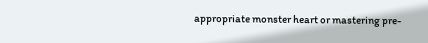appropriate monster heart or mastering pre-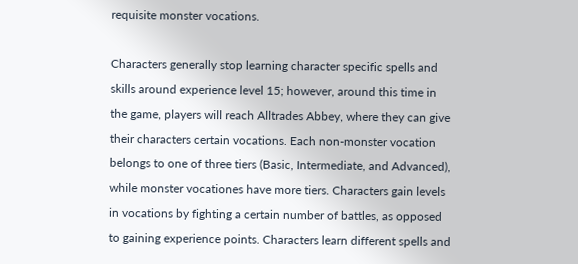requisite monster vocations.

Characters generally stop learning character specific spells and skills around experience level 15; however, around this time in the game, players will reach Alltrades Abbey, where they can give their characters certain vocations. Each non-monster vocation belongs to one of three tiers (Basic, Intermediate, and Advanced), while monster vocationes have more tiers. Characters gain levels in vocations by fighting a certain number of battles, as opposed to gaining experience points. Characters learn different spells and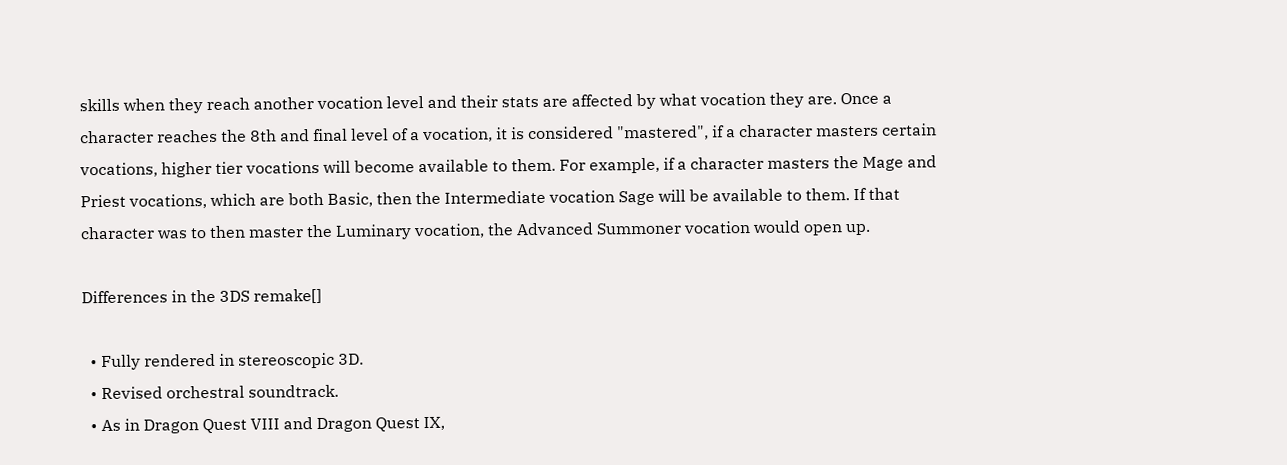skills when they reach another vocation level and their stats are affected by what vocation they are. Once a character reaches the 8th and final level of a vocation, it is considered "mastered", if a character masters certain vocations, higher tier vocations will become available to them. For example, if a character masters the Mage and Priest vocations, which are both Basic, then the Intermediate vocation Sage will be available to them. If that character was to then master the Luminary vocation, the Advanced Summoner vocation would open up.

Differences in the 3DS remake[]

  • Fully rendered in stereoscopic 3D.
  • Revised orchestral soundtrack.
  • As in Dragon Quest VIII and Dragon Quest IX,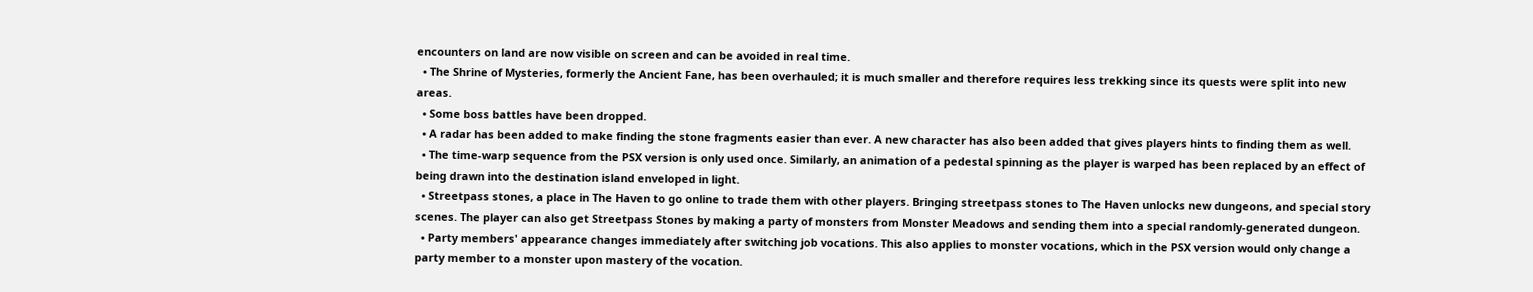encounters on land are now visible on screen and can be avoided in real time.
  • The Shrine of Mysteries, formerly the Ancient Fane, has been overhauled; it is much smaller and therefore requires less trekking since its quests were split into new areas.
  • Some boss battles have been dropped.
  • A radar has been added to make finding the stone fragments easier than ever. A new character has also been added that gives players hints to finding them as well.
  • The time-warp sequence from the PSX version is only used once. Similarly, an animation of a pedestal spinning as the player is warped has been replaced by an effect of being drawn into the destination island enveloped in light.
  • Streetpass stones, a place in The Haven to go online to trade them with other players. Bringing streetpass stones to The Haven unlocks new dungeons, and special story scenes. The player can also get Streetpass Stones by making a party of monsters from Monster Meadows and sending them into a special randomly-generated dungeon.
  • Party members' appearance changes immediately after switching job vocations. This also applies to monster vocations, which in the PSX version would only change a party member to a monster upon mastery of the vocation.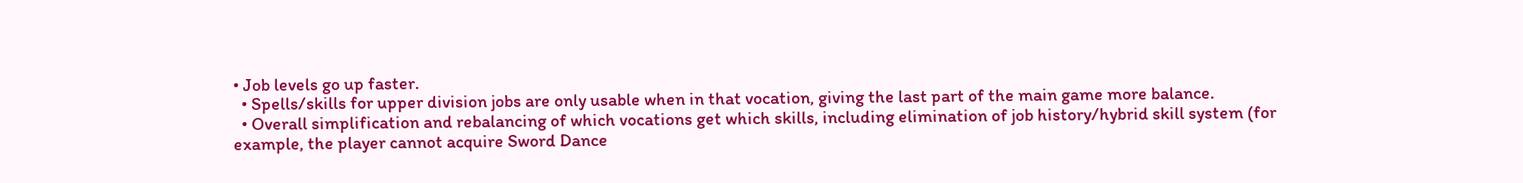• Job levels go up faster.
  • Spells/skills for upper division jobs are only usable when in that vocation, giving the last part of the main game more balance.
  • Overall simplification and rebalancing of which vocations get which skills, including elimination of job history/hybrid skill system (for example, the player cannot acquire Sword Dance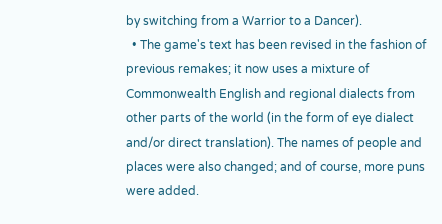by switching from a Warrior to a Dancer).
  • The game's text has been revised in the fashion of previous remakes; it now uses a mixture of Commonwealth English and regional dialects from other parts of the world (in the form of eye dialect and/or direct translation). The names of people and places were also changed; and of course, more puns were added.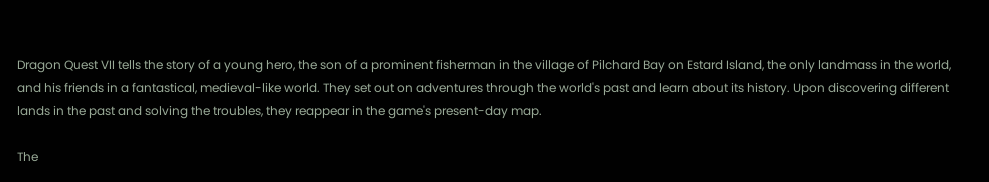Dragon Quest VII tells the story of a young hero, the son of a prominent fisherman in the village of Pilchard Bay on Estard Island, the only landmass in the world, and his friends in a fantastical, medieval-like world. They set out on adventures through the world's past and learn about its history. Upon discovering different lands in the past and solving the troubles, they reappear in the game's present-day map.

The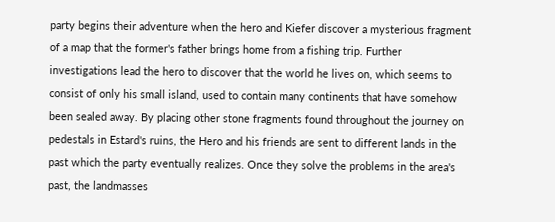party begins their adventure when the hero and Kiefer discover a mysterious fragment of a map that the former's father brings home from a fishing trip. Further investigations lead the hero to discover that the world he lives on, which seems to consist of only his small island, used to contain many continents that have somehow been sealed away. By placing other stone fragments found throughout the journey on pedestals in Estard's ruins, the Hero and his friends are sent to different lands in the past which the party eventually realizes. Once they solve the problems in the area's past, the landmasses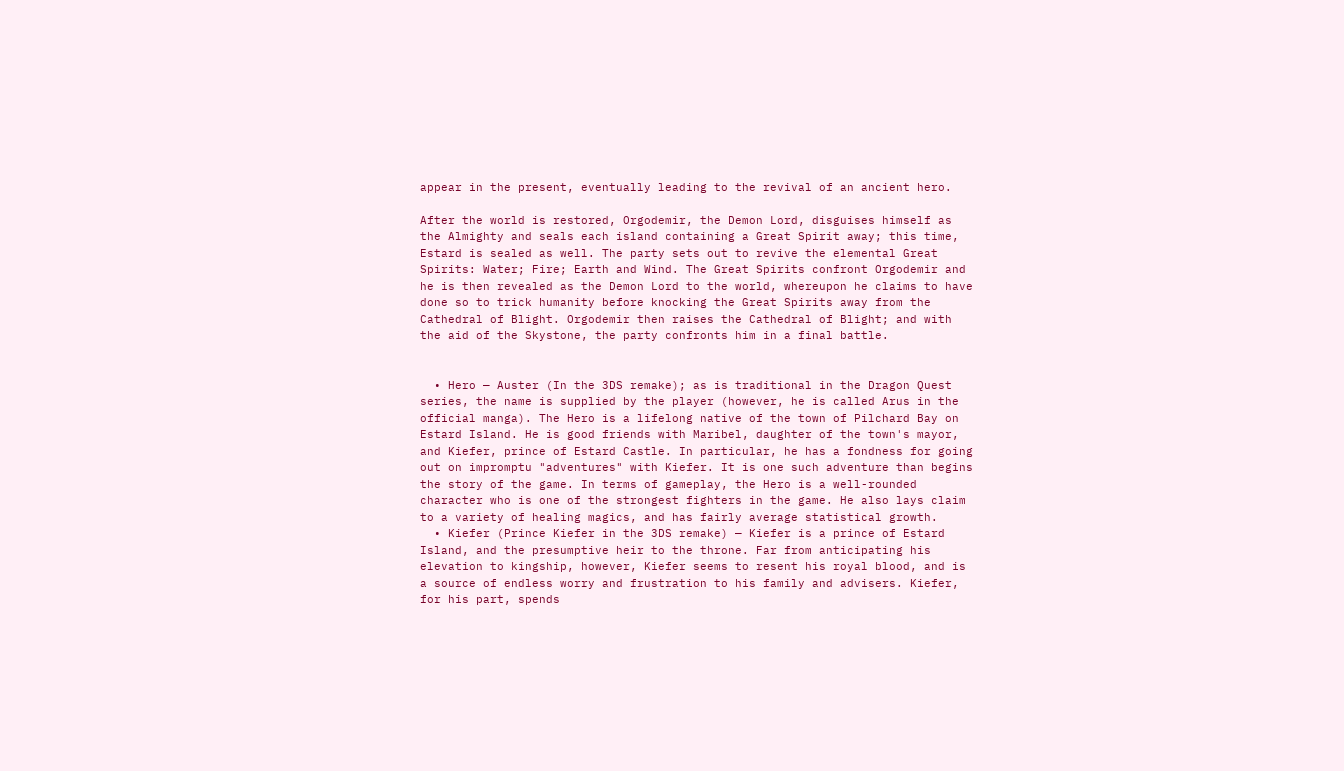appear in the present, eventually leading to the revival of an ancient hero.

After the world is restored, Orgodemir, the Demon Lord, disguises himself as the Almighty and seals each island containing a Great Spirit away; this time, Estard is sealed as well. The party sets out to revive the elemental Great Spirits: Water; Fire; Earth and Wind. The Great Spirits confront Orgodemir and he is then revealed as the Demon Lord to the world, whereupon he claims to have done so to trick humanity before knocking the Great Spirits away from the Cathedral of Blight. Orgodemir then raises the Cathedral of Blight; and with the aid of the Skystone, the party confronts him in a final battle.


  • Hero — Auster (In the 3DS remake); as is traditional in the Dragon Quest series, the name is supplied by the player (however, he is called Arus in the official manga). The Hero is a lifelong native of the town of Pilchard Bay on Estard Island. He is good friends with Maribel, daughter of the town's mayor, and Kiefer, prince of Estard Castle. In particular, he has a fondness for going out on impromptu "adventures" with Kiefer. It is one such adventure than begins the story of the game. In terms of gameplay, the Hero is a well-rounded character who is one of the strongest fighters in the game. He also lays claim to a variety of healing magics, and has fairly average statistical growth.
  • Kiefer (Prince Kiefer in the 3DS remake) — Kiefer is a prince of Estard Island, and the presumptive heir to the throne. Far from anticipating his elevation to kingship, however, Kiefer seems to resent his royal blood, and is a source of endless worry and frustration to his family and advisers. Kiefer, for his part, spends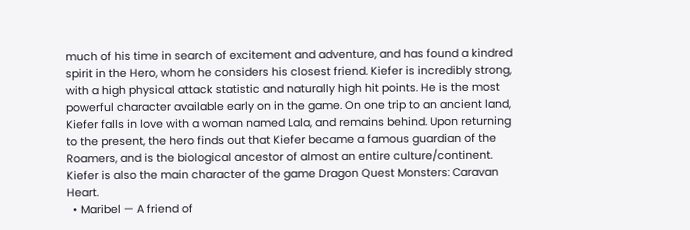much of his time in search of excitement and adventure, and has found a kindred spirit in the Hero, whom he considers his closest friend. Kiefer is incredibly strong, with a high physical attack statistic and naturally high hit points. He is the most powerful character available early on in the game. On one trip to an ancient land, Kiefer falls in love with a woman named Lala, and remains behind. Upon returning to the present, the hero finds out that Kiefer became a famous guardian of the Roamers, and is the biological ancestor of almost an entire culture/continent. Kiefer is also the main character of the game Dragon Quest Monsters: Caravan Heart.
  • Maribel — A friend of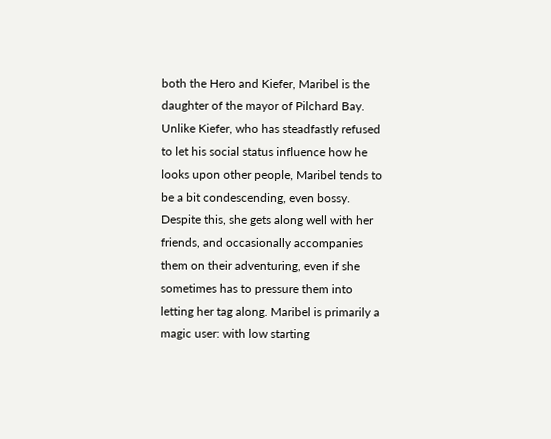both the Hero and Kiefer, Maribel is the daughter of the mayor of Pilchard Bay. Unlike Kiefer, who has steadfastly refused to let his social status influence how he looks upon other people, Maribel tends to be a bit condescending, even bossy. Despite this, she gets along well with her friends, and occasionally accompanies them on their adventuring, even if she sometimes has to pressure them into letting her tag along. Maribel is primarily a magic user: with low starting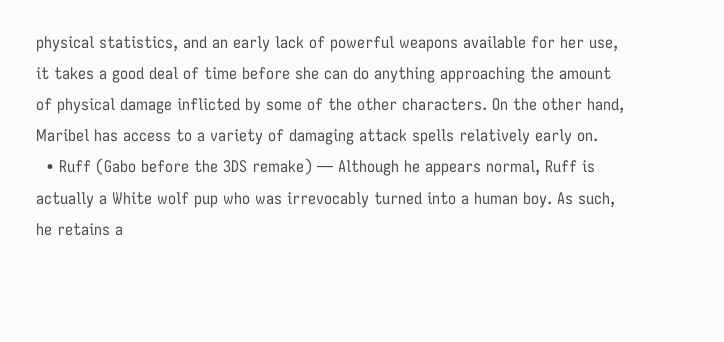physical statistics, and an early lack of powerful weapons available for her use, it takes a good deal of time before she can do anything approaching the amount of physical damage inflicted by some of the other characters. On the other hand, Maribel has access to a variety of damaging attack spells relatively early on.
  • Ruff (Gabo before the 3DS remake) — Although he appears normal, Ruff is actually a White wolf pup who was irrevocably turned into a human boy. As such, he retains a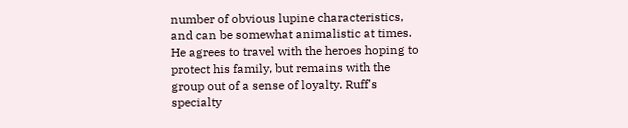number of obvious lupine characteristics, and can be somewhat animalistic at times. He agrees to travel with the heroes hoping to protect his family, but remains with the group out of a sense of loyalty. Ruff's specialty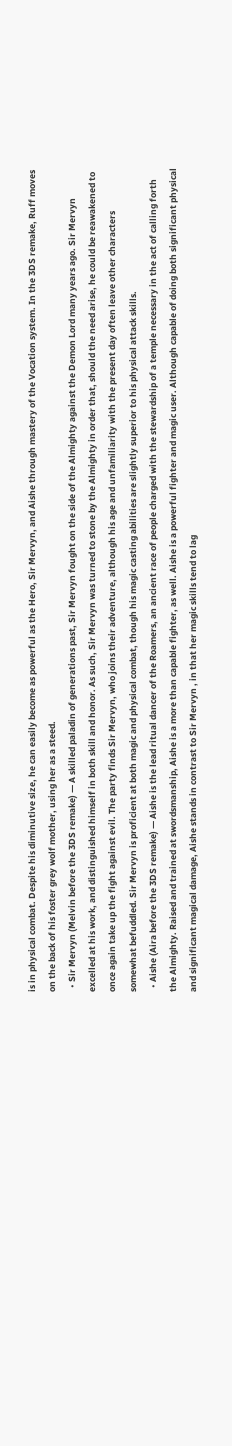is in physical combat. Despite his diminutive size, he can easily become as powerful as the Hero, Sir Mervyn, and Aishe through mastery of the Vocation system. In the 3DS remake, Ruff moves on the back of his foster grey wolf mother, using her as a steed.
  • Sir Mervyn (Melvin before the 3DS remake) — A skilled paladin of generations past, Sir Mervyn fought on the side of the Almighty against the Demon Lord many years ago. Sir Mervyn excelled at his work, and distinguished himself in both skill and honor. As such, Sir Mervyn was turned to stone by the Almighty in order that, should the need arise, he could be reawakened to once again take up the fight against evil. The party finds Sir Mervyn, who joins their adventure, although his age and unfamiliarity with the present day often leave other characters somewhat befuddled. Sir Mervyn is proficient at both magic and physical combat, though his magic casting abilities are slightly superior to his physical attack skills.
  • Aishe (Aira before the 3DS remake) — Aishe is the lead ritual dancer of the Roamers, an ancient race of people charged with the stewardship of a temple necessary in the act of calling forth the Almighty. Raised and trained at swordsmanship, Aishe is a more than capable fighter, as well. Aishe is a powerful fighter and magic user. Although capable of doing both significant physical and significant magical damage, Aishe stands in contrast to Sir Mervyn , in that her magic skills tend to lag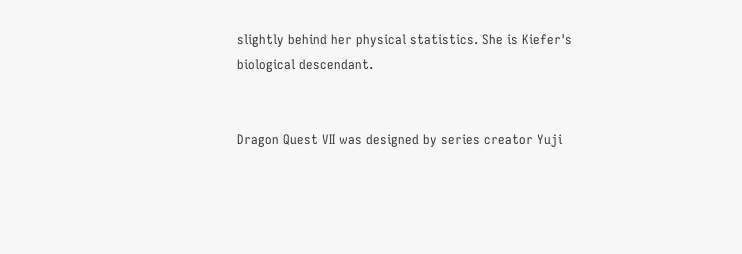slightly behind her physical statistics. She is Kiefer's biological descendant.


Dragon Quest VII was designed by series creator Yuji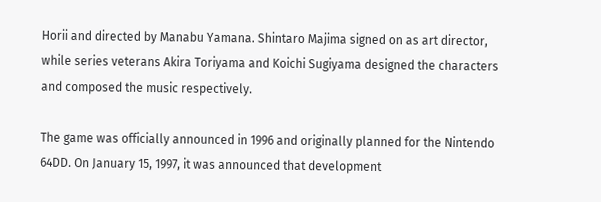Horii and directed by Manabu Yamana. Shintaro Majima signed on as art director, while series veterans Akira Toriyama and Koichi Sugiyama designed the characters and composed the music respectively.

The game was officially announced in 1996 and originally planned for the Nintendo 64DD. On January 15, 1997, it was announced that development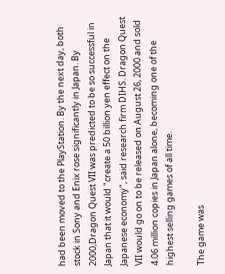had been moved to the PlayStation. By the next day, both stock in Sony and Enix rose significantly in Japan. By 2000,Dragon Quest VII was predicted to be so successful in Japan that it would "create a 50 billion yen effect on the Japanese economy", said research firm DIHS. Dragon Quest VII would go on to be released on August 26, 2000 and sold 4.06 million copies in Japan alone, becoming one of the highest selling games of all time.

The game was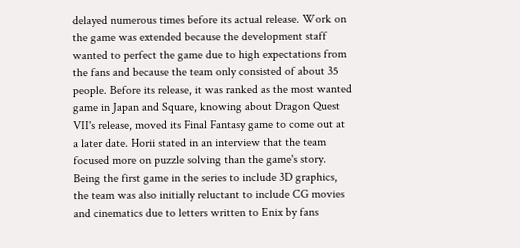delayed numerous times before its actual release. Work on the game was extended because the development staff wanted to perfect the game due to high expectations from the fans and because the team only consisted of about 35 people. Before its release, it was ranked as the most wanted game in Japan and Square, knowing about Dragon Quest VII's release, moved its Final Fantasy game to come out at a later date. Horii stated in an interview that the team focused more on puzzle solving than the game's story. Being the first game in the series to include 3D graphics, the team was also initially reluctant to include CG movies and cinematics due to letters written to Enix by fans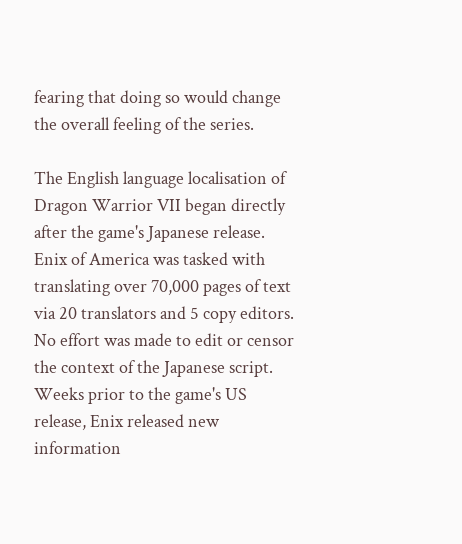fearing that doing so would change the overall feeling of the series.

The English language localisation of Dragon Warrior VII began directly after the game's Japanese release. Enix of America was tasked with translating over 70,000 pages of text via 20 translators and 5 copy editors. No effort was made to edit or censor the context of the Japanese script. Weeks prior to the game's US release, Enix released new information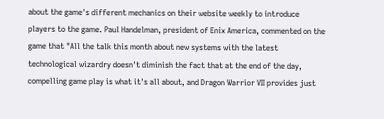about the game's different mechanics on their website weekly to introduce players to the game. Paul Handelman, president of Enix America, commented on the game that "All the talk this month about new systems with the latest technological wizardry doesn't diminish the fact that at the end of the day, compelling game play is what it's all about, and Dragon Warrior VII provides just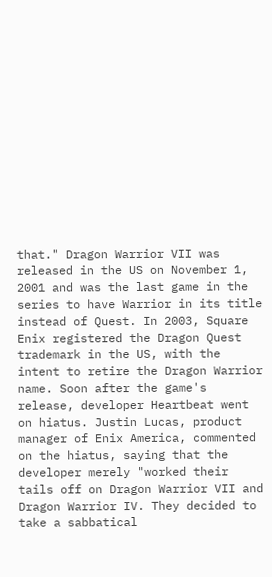that." Dragon Warrior VII was released in the US on November 1, 2001 and was the last game in the series to have Warrior in its title instead of Quest. In 2003, Square Enix registered the Dragon Quest trademark in the US, with the intent to retire the Dragon Warrior name. Soon after the game's release, developer Heartbeat went on hiatus. Justin Lucas, product manager of Enix America, commented on the hiatus, saying that the developer merely "worked their tails off on Dragon Warrior VII and Dragon Warrior IV. They decided to take a sabbatical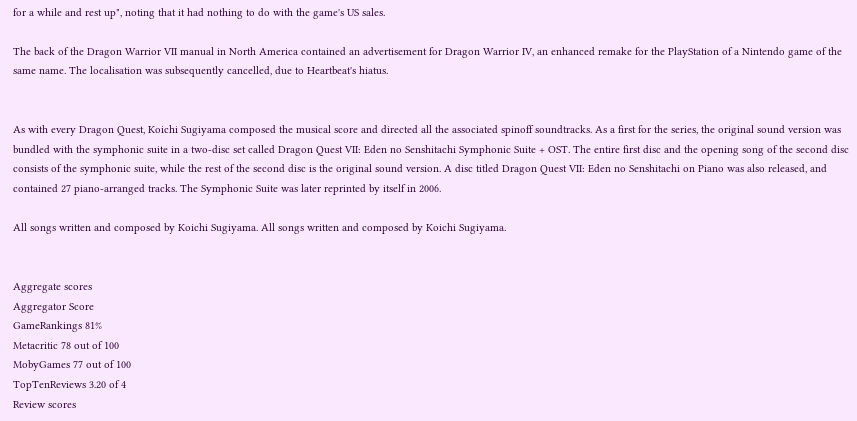for a while and rest up", noting that it had nothing to do with the game's US sales.

The back of the Dragon Warrior VII manual in North America contained an advertisement for Dragon Warrior IV, an enhanced remake for the PlayStation of a Nintendo game of the same name. The localisation was subsequently cancelled, due to Heartbeat's hiatus.


As with every Dragon Quest, Koichi Sugiyama composed the musical score and directed all the associated spinoff soundtracks. As a first for the series, the original sound version was bundled with the symphonic suite in a two-disc set called Dragon Quest VII: Eden no Senshitachi Symphonic Suite + OST. The entire first disc and the opening song of the second disc consists of the symphonic suite, while the rest of the second disc is the original sound version. A disc titled Dragon Quest VII: Eden no Senshitachi on Piano was also released, and contained 27 piano-arranged tracks. The Symphonic Suite was later reprinted by itself in 2006.

All songs written and composed by Koichi Sugiyama. All songs written and composed by Koichi Sugiyama.


Aggregate scores
Aggregator Score
GameRankings 81%
Metacritic 78 out of 100
MobyGames 77 out of 100
TopTenReviews 3.20 of 4
Review scores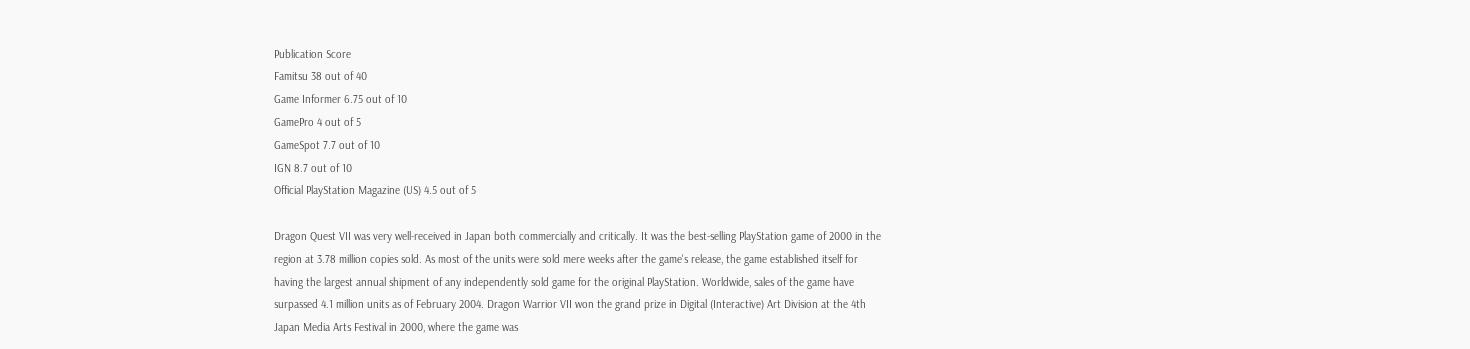Publication Score
Famitsu 38 out of 40
Game Informer 6.75 out of 10
GamePro 4 out of 5
GameSpot 7.7 out of 10
IGN 8.7 out of 10
Official PlayStation Magazine (US) 4.5 out of 5

Dragon Quest VII was very well-received in Japan both commercially and critically. It was the best-selling PlayStation game of 2000 in the region at 3.78 million copies sold. As most of the units were sold mere weeks after the game's release, the game established itself for having the largest annual shipment of any independently sold game for the original PlayStation. Worldwide, sales of the game have surpassed 4.1 million units as of February 2004. Dragon Warrior VII won the grand prize in Digital (Interactive) Art Division at the 4th Japan Media Arts Festival in 2000, where the game was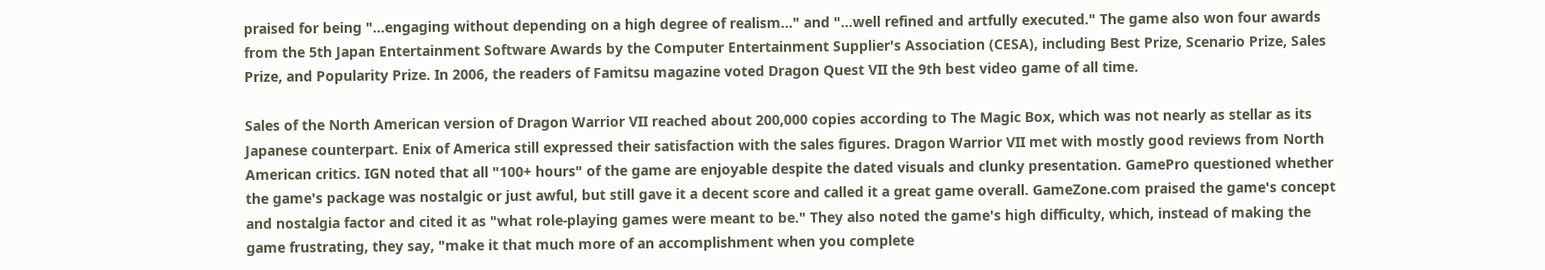praised for being "...engaging without depending on a high degree of realism..." and "...well refined and artfully executed." The game also won four awards from the 5th Japan Entertainment Software Awards by the Computer Entertainment Supplier's Association (CESA), including Best Prize, Scenario Prize, Sales Prize, and Popularity Prize. In 2006, the readers of Famitsu magazine voted Dragon Quest VII the 9th best video game of all time.

Sales of the North American version of Dragon Warrior VII reached about 200,000 copies according to The Magic Box, which was not nearly as stellar as its Japanese counterpart. Enix of America still expressed their satisfaction with the sales figures. Dragon Warrior VII met with mostly good reviews from North American critics. IGN noted that all "100+ hours" of the game are enjoyable despite the dated visuals and clunky presentation. GamePro questioned whether the game's package was nostalgic or just awful, but still gave it a decent score and called it a great game overall. GameZone.com praised the game's concept and nostalgia factor and cited it as "what role-playing games were meant to be." They also noted the game's high difficulty, which, instead of making the game frustrating, they say, "make it that much more of an accomplishment when you complete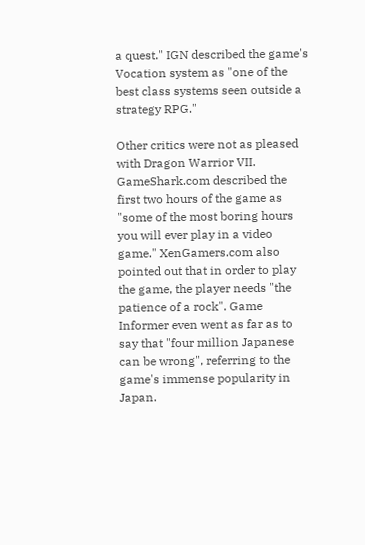a quest." IGN described the game's Vocation system as "one of the best class systems seen outside a strategy RPG."

Other critics were not as pleased with Dragon Warrior VII. GameShark.com described the first two hours of the game as "some of the most boring hours you will ever play in a video game." XenGamers.com also pointed out that in order to play the game, the player needs "the patience of a rock". Game Informer even went as far as to say that "four million Japanese can be wrong", referring to the game's immense popularity in Japan.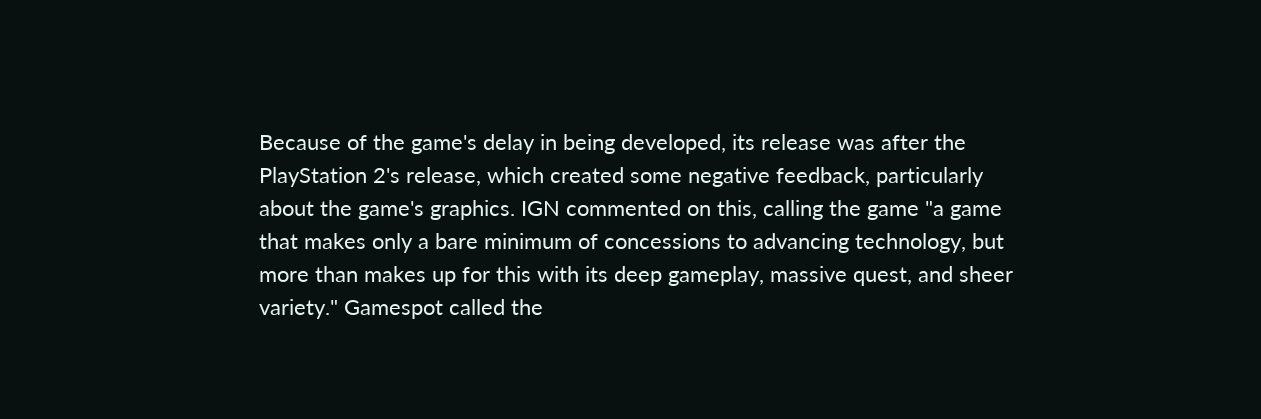Because of the game's delay in being developed, its release was after the PlayStation 2's release, which created some negative feedback, particularly about the game's graphics. IGN commented on this, calling the game "a game that makes only a bare minimum of concessions to advancing technology, but more than makes up for this with its deep gameplay, massive quest, and sheer variety." Gamespot called the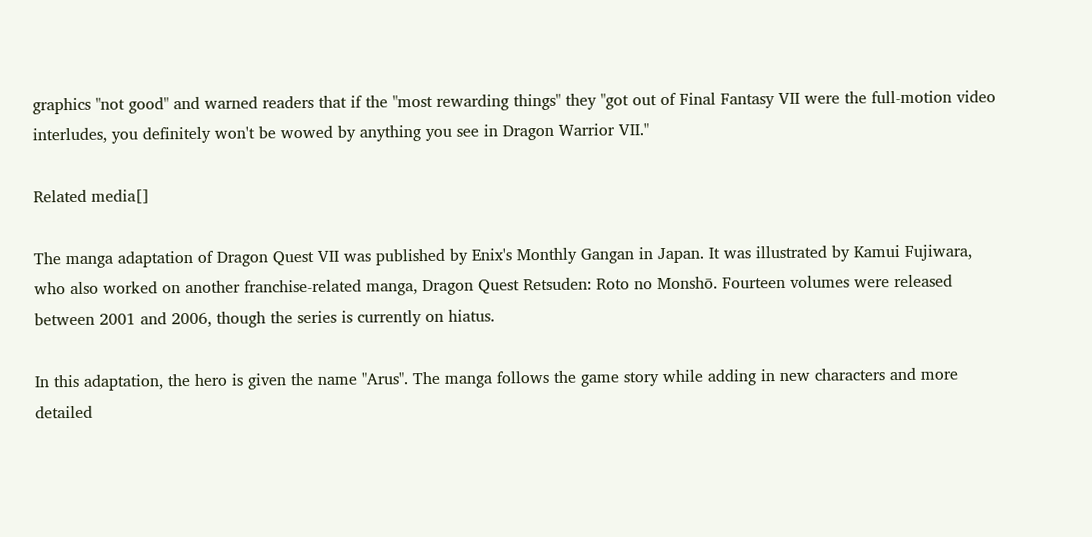graphics "not good" and warned readers that if the "most rewarding things" they "got out of Final Fantasy VII were the full-motion video interludes, you definitely won't be wowed by anything you see in Dragon Warrior VII."

Related media[]

The manga adaptation of Dragon Quest VII was published by Enix's Monthly Gangan in Japan. It was illustrated by Kamui Fujiwara, who also worked on another franchise-related manga, Dragon Quest Retsuden: Roto no Monshō. Fourteen volumes were released between 2001 and 2006, though the series is currently on hiatus.

In this adaptation, the hero is given the name "Arus". The manga follows the game story while adding in new characters and more detailed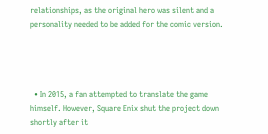relationships, as the original hero was silent and a personality needed to be added for the comic version.




  • In 2015, a fan attempted to translate the game himself. However, Square Enix shut the project down shortly after it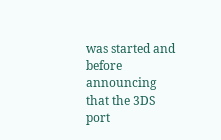was started and before announcing that the 3DS port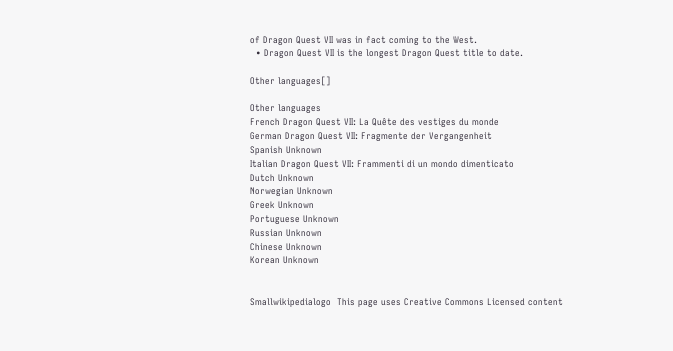of Dragon Quest VII was in fact coming to the West.
  • Dragon Quest VII is the longest Dragon Quest title to date.

Other languages[]

Other languages
French Dragon Quest VII: La Quête des vestiges du monde
German Dragon Quest VII: Fragmente der Vergangenheit
Spanish Unknown
Italian Dragon Quest VII: Frammenti di un mondo dimenticato
Dutch Unknown
Norwegian Unknown
Greek Unknown
Portuguese Unknown
Russian Unknown
Chinese Unknown
Korean Unknown


Smallwikipedialogo  This page uses Creative Commons Licensed content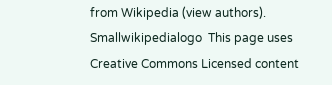from Wikipedia (view authors).
Smallwikipedialogo  This page uses Creative Commons Licensed content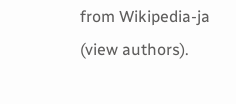from Wikipedia-ja (view authors).